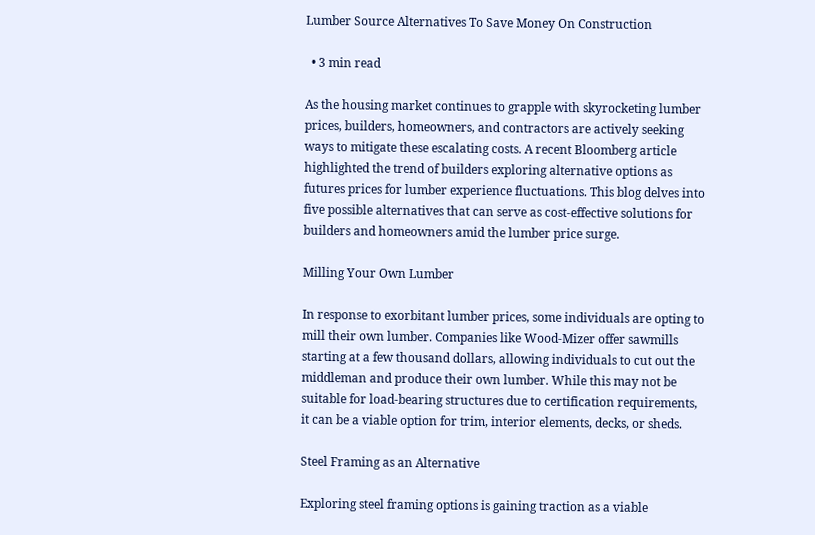Lumber Source Alternatives To Save Money On Construction

  • 3 min read

As the housing market continues to grapple with skyrocketing lumber prices, builders, homeowners, and contractors are actively seeking ways to mitigate these escalating costs. A recent Bloomberg article highlighted the trend of builders exploring alternative options as futures prices for lumber experience fluctuations. This blog delves into five possible alternatives that can serve as cost-effective solutions for builders and homeowners amid the lumber price surge.

Milling Your Own Lumber

In response to exorbitant lumber prices, some individuals are opting to mill their own lumber. Companies like Wood-Mizer offer sawmills starting at a few thousand dollars, allowing individuals to cut out the middleman and produce their own lumber. While this may not be suitable for load-bearing structures due to certification requirements, it can be a viable option for trim, interior elements, decks, or sheds.

Steel Framing as an Alternative

Exploring steel framing options is gaining traction as a viable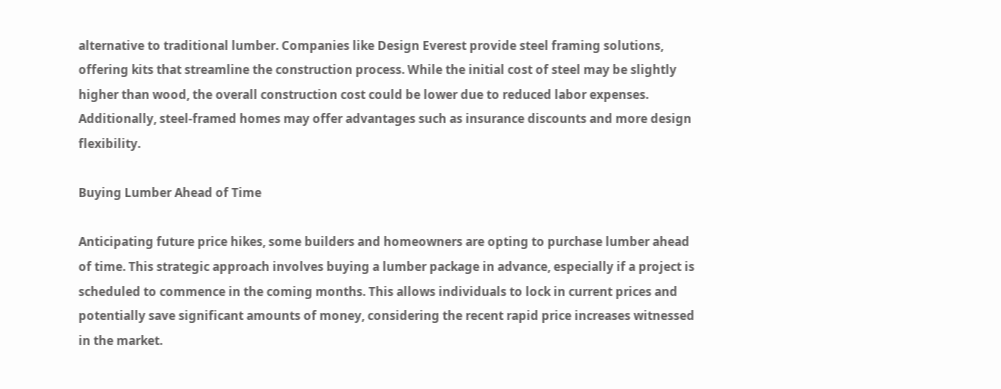alternative to traditional lumber. Companies like Design Everest provide steel framing solutions, offering kits that streamline the construction process. While the initial cost of steel may be slightly higher than wood, the overall construction cost could be lower due to reduced labor expenses. Additionally, steel-framed homes may offer advantages such as insurance discounts and more design flexibility.

Buying Lumber Ahead of Time

Anticipating future price hikes, some builders and homeowners are opting to purchase lumber ahead of time. This strategic approach involves buying a lumber package in advance, especially if a project is scheduled to commence in the coming months. This allows individuals to lock in current prices and potentially save significant amounts of money, considering the recent rapid price increases witnessed in the market.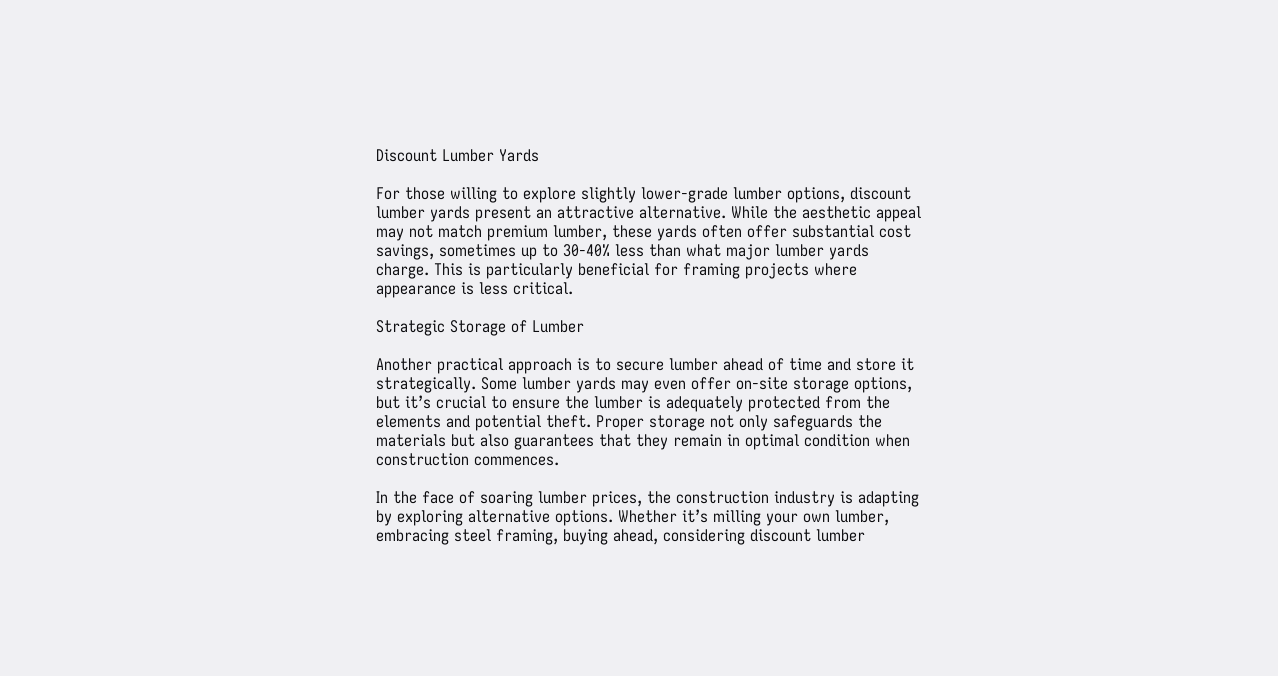Discount Lumber Yards

For those willing to explore slightly lower-grade lumber options, discount lumber yards present an attractive alternative. While the aesthetic appeal may not match premium lumber, these yards often offer substantial cost savings, sometimes up to 30-40% less than what major lumber yards charge. This is particularly beneficial for framing projects where appearance is less critical.

Strategic Storage of Lumber

Another practical approach is to secure lumber ahead of time and store it strategically. Some lumber yards may even offer on-site storage options, but it’s crucial to ensure the lumber is adequately protected from the elements and potential theft. Proper storage not only safeguards the materials but also guarantees that they remain in optimal condition when construction commences.

In the face of soaring lumber prices, the construction industry is adapting by exploring alternative options. Whether it’s milling your own lumber, embracing steel framing, buying ahead, considering discount lumber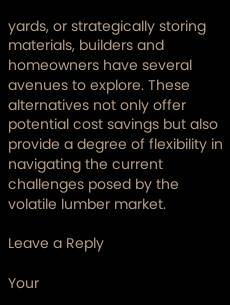yards, or strategically storing materials, builders and homeowners have several avenues to explore. These alternatives not only offer potential cost savings but also provide a degree of flexibility in navigating the current challenges posed by the volatile lumber market.

Leave a Reply

Your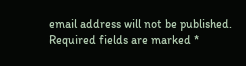email address will not be published. Required fields are marked *